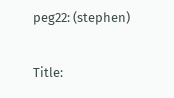peg22: (stephen)

Title: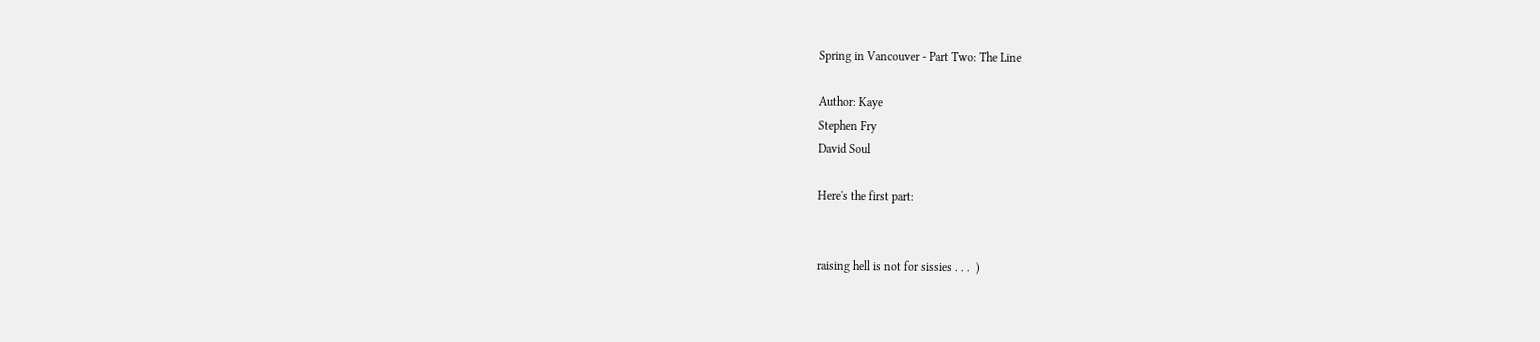Spring in Vancouver - Part Two: The Line

Author: Kaye
Stephen Fry
David Soul

Here's the first part:


raising hell is not for sissies . . .  )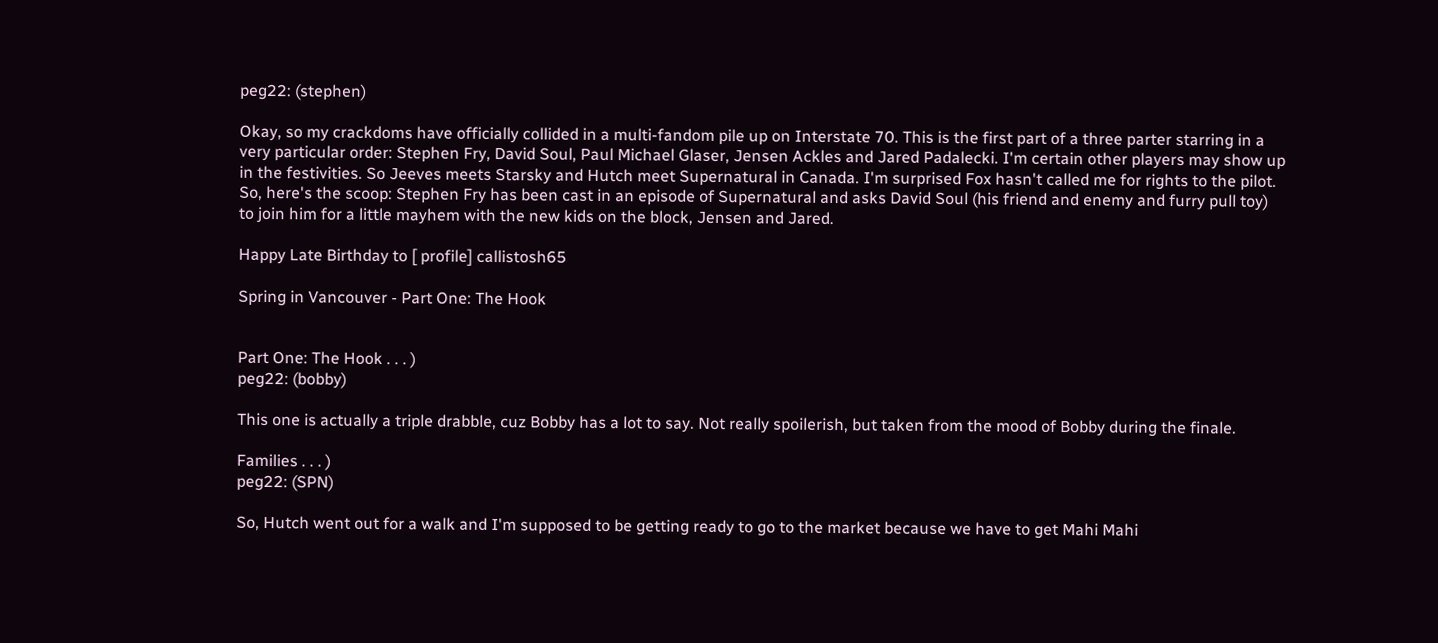peg22: (stephen)

Okay, so my crackdoms have officially collided in a multi-fandom pile up on Interstate 70. This is the first part of a three parter starring in a very particular order: Stephen Fry, David Soul, Paul Michael Glaser, Jensen Ackles and Jared Padalecki. I'm certain other players may show up in the festivities. So Jeeves meets Starsky and Hutch meet Supernatural in Canada. I'm surprised Fox hasn't called me for rights to the pilot.
So, here's the scoop: Stephen Fry has been cast in an episode of Supernatural and asks David Soul (his friend and enemy and furry pull toy) to join him for a little mayhem with the new kids on the block, Jensen and Jared.

Happy Late Birthday to [ profile] callistosh65

Spring in Vancouver - Part One: The Hook


Part One: The Hook . . . )
peg22: (bobby)

This one is actually a triple drabble, cuz Bobby has a lot to say. Not really spoilerish, but taken from the mood of Bobby during the finale.

Families . . . )
peg22: (SPN)

So, Hutch went out for a walk and I'm supposed to be getting ready to go to the market because we have to get Mahi Mahi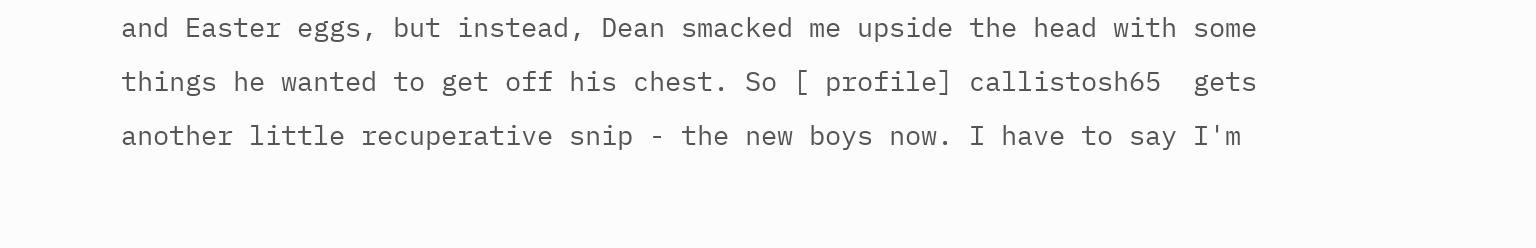and Easter eggs, but instead, Dean smacked me upside the head with some things he wanted to get off his chest. So [ profile] callistosh65  gets another little recuperative snip - the new boys now. I have to say I'm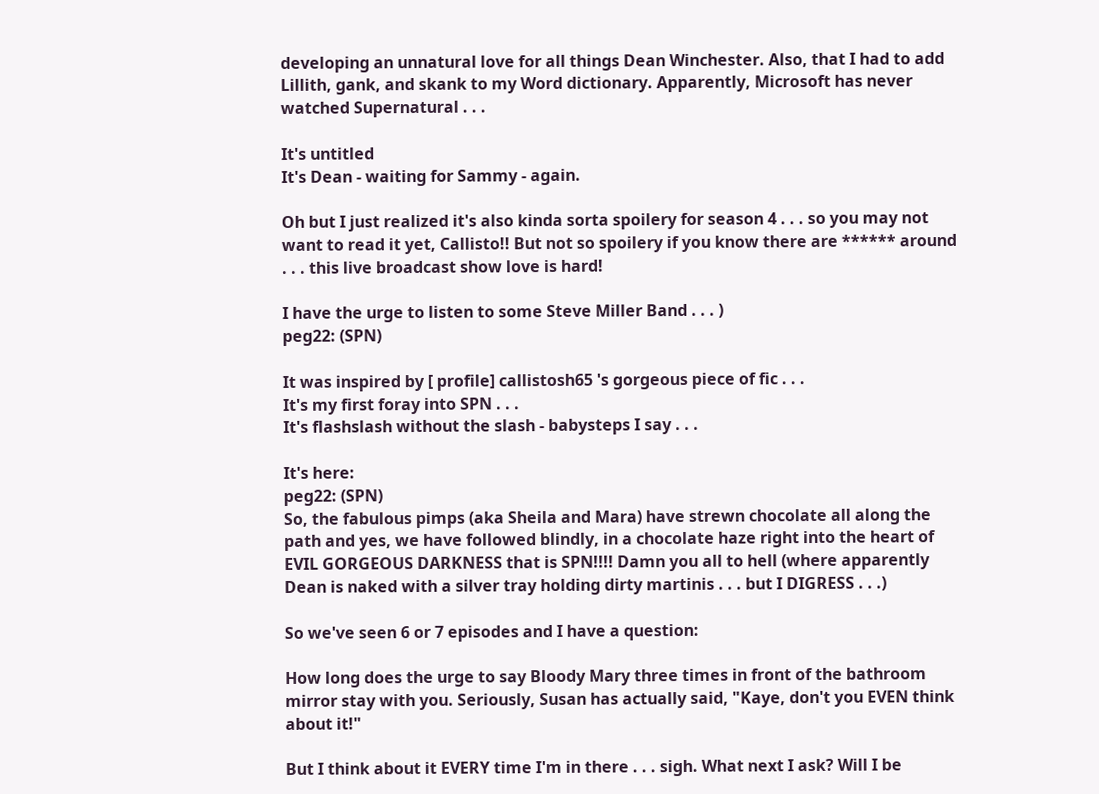developing an unnatural love for all things Dean Winchester. Also, that I had to add Lillith, gank, and skank to my Word dictionary. Apparently, Microsoft has never watched Supernatural . . .

It's untitled
It's Dean - waiting for Sammy - again.

Oh but I just realized it's also kinda sorta spoilery for season 4 . . . so you may not  want to read it yet, Callisto!! But not so spoilery if you know there are ****** around . . . this live broadcast show love is hard!

I have the urge to listen to some Steve Miller Band . . . )
peg22: (SPN)

It was inspired by [ profile] callistosh65 's gorgeous piece of fic . . .
It's my first foray into SPN . . .
It's flashslash without the slash - babysteps I say . . .

It's here:
peg22: (SPN)
So, the fabulous pimps (aka Sheila and Mara) have strewn chocolate all along the path and yes, we have followed blindly, in a chocolate haze right into the heart of EVIL GORGEOUS DARKNESS that is SPN!!!! Damn you all to hell (where apparently Dean is naked with a silver tray holding dirty martinis . . . but I DIGRESS . . .)

So we've seen 6 or 7 episodes and I have a question:

How long does the urge to say Bloody Mary three times in front of the bathroom mirror stay with you. Seriously, Susan has actually said, "Kaye, don't you EVEN think about it!"

But I think about it EVERY time I'm in there . . . sigh. What next I ask? Will I be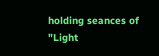holding seances of "Light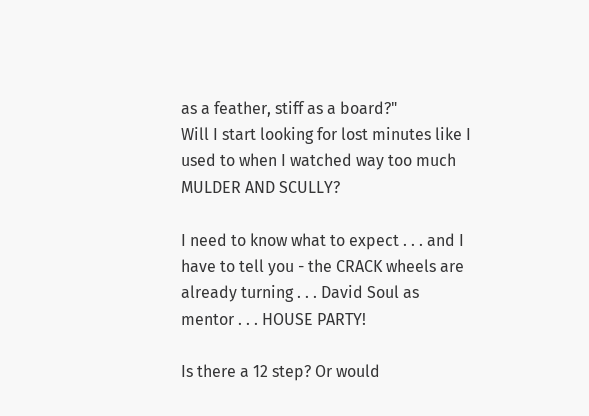as a feather, stiff as a board?"
Will I start looking for lost minutes like I used to when I watched way too much MULDER AND SCULLY?

I need to know what to expect . . . and I have to tell you - the CRACK wheels are already turning . . . David Soul as mentor . . . HOUSE PARTY!

Is there a 12 step? Or would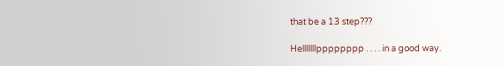that be a 13 step???

Helllllllpppppppp . . . . in a good way.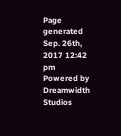Page generated Sep. 26th, 2017 12:42 pm
Powered by Dreamwidth Studios